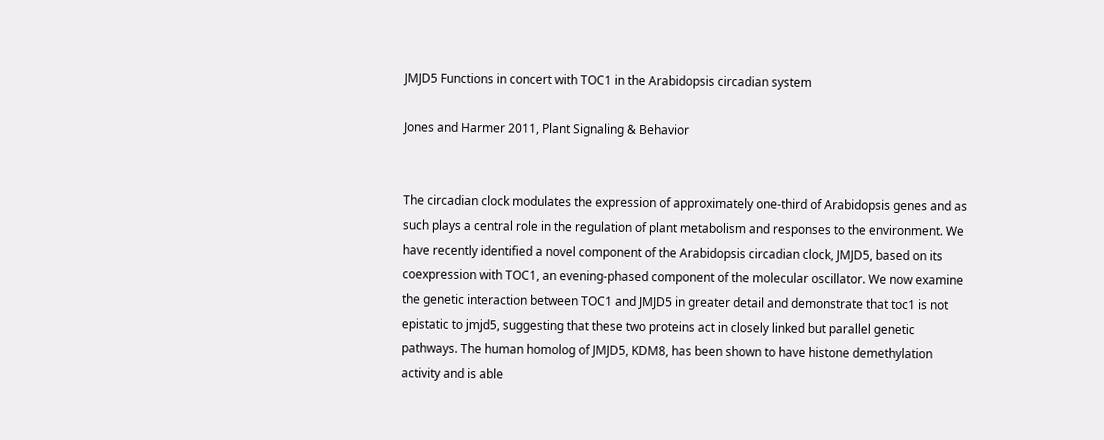JMJD5 Functions in concert with TOC1 in the Arabidopsis circadian system

Jones and Harmer 2011, Plant Signaling & Behavior


The circadian clock modulates the expression of approximately one-third of Arabidopsis genes and as such plays a central role in the regulation of plant metabolism and responses to the environment. We have recently identified a novel component of the Arabidopsis circadian clock, JMJD5, based on its coexpression with TOC1, an evening-phased component of the molecular oscillator. We now examine the genetic interaction between TOC1 and JMJD5 in greater detail and demonstrate that toc1 is not epistatic to jmjd5, suggesting that these two proteins act in closely linked but parallel genetic pathways. The human homolog of JMJD5, KDM8, has been shown to have histone demethylation activity and is able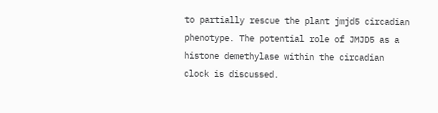to partially rescue the plant jmjd5 circadian phenotype. The potential role of JMJD5 as a histone demethylase within the circadian clock is discussed.